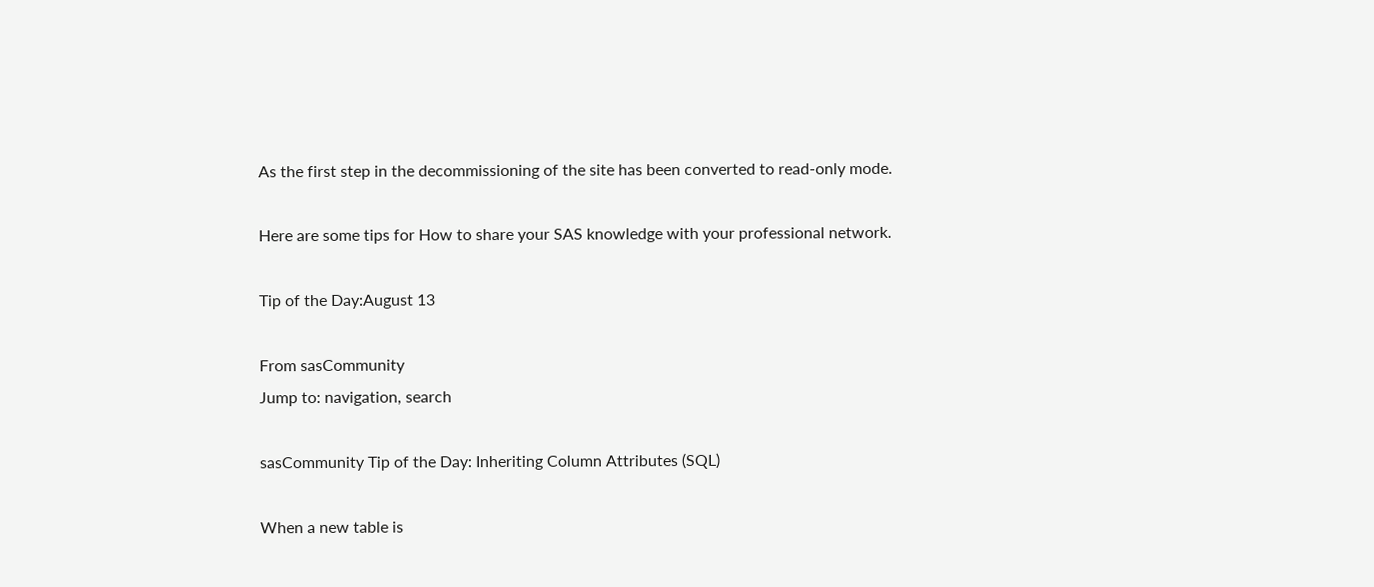As the first step in the decommissioning of the site has been converted to read-only mode.

Here are some tips for How to share your SAS knowledge with your professional network.

Tip of the Day:August 13

From sasCommunity
Jump to: navigation, search

sasCommunity Tip of the Day: Inheriting Column Attributes (SQL)

When a new table is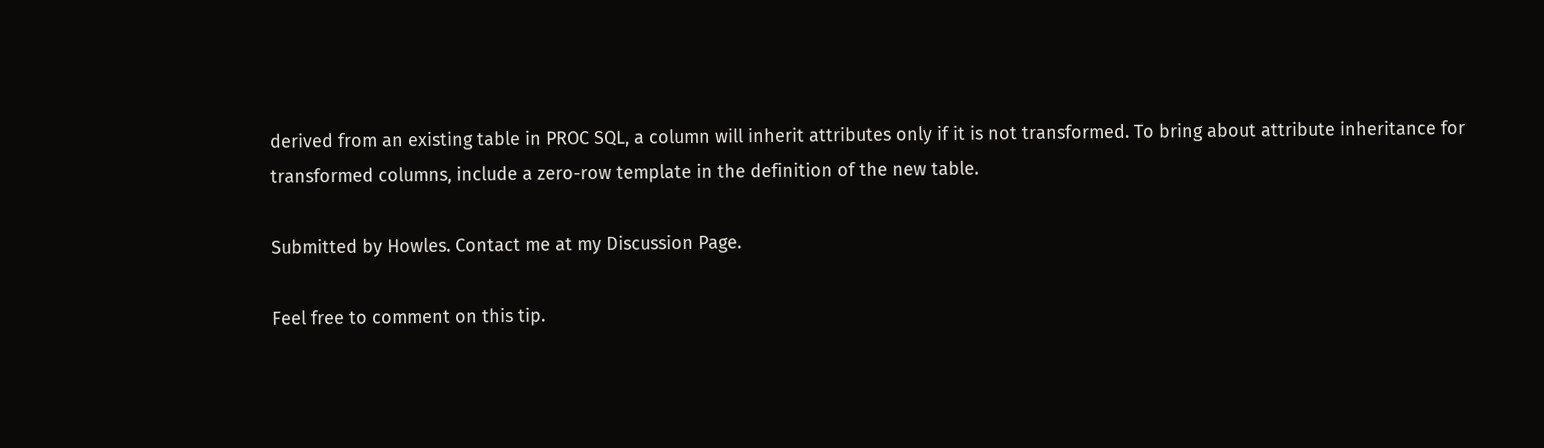derived from an existing table in PROC SQL, a column will inherit attributes only if it is not transformed. To bring about attribute inheritance for transformed columns, include a zero-row template in the definition of the new table.

Submitted by Howles. Contact me at my Discussion Page.

Feel free to comment on this tip.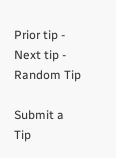Prior tip - Next tip - Random Tip

Submit a Tip